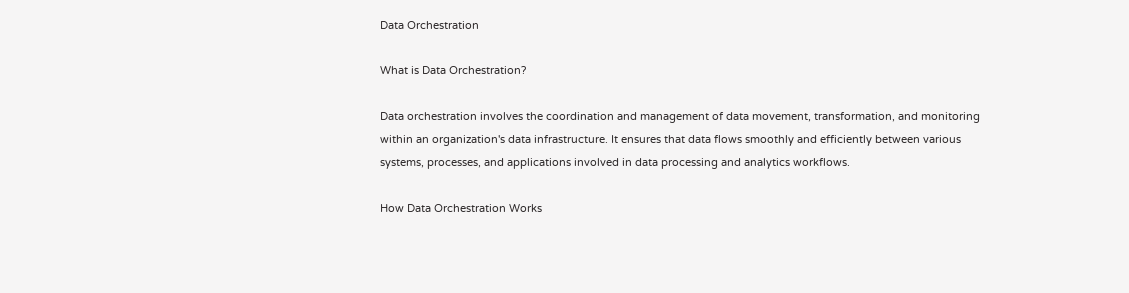Data Orchestration

What is Data Orchestration?

Data orchestration involves the coordination and management of data movement, transformation, and monitoring within an organization's data infrastructure. It ensures that data flows smoothly and efficiently between various systems, processes, and applications involved in data processing and analytics workflows.

How Data Orchestration Works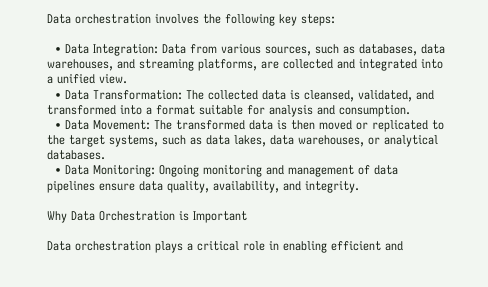Data orchestration involves the following key steps:

  • Data Integration: Data from various sources, such as databases, data warehouses, and streaming platforms, are collected and integrated into a unified view.
  • Data Transformation: The collected data is cleansed, validated, and transformed into a format suitable for analysis and consumption.
  • Data Movement: The transformed data is then moved or replicated to the target systems, such as data lakes, data warehouses, or analytical databases.
  • Data Monitoring: Ongoing monitoring and management of data pipelines ensure data quality, availability, and integrity.

Why Data Orchestration is Important

Data orchestration plays a critical role in enabling efficient and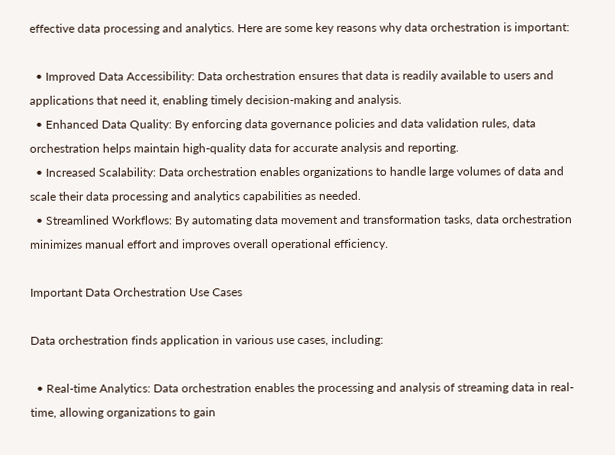effective data processing and analytics. Here are some key reasons why data orchestration is important:

  • Improved Data Accessibility: Data orchestration ensures that data is readily available to users and applications that need it, enabling timely decision-making and analysis.
  • Enhanced Data Quality: By enforcing data governance policies and data validation rules, data orchestration helps maintain high-quality data for accurate analysis and reporting.
  • Increased Scalability: Data orchestration enables organizations to handle large volumes of data and scale their data processing and analytics capabilities as needed.
  • Streamlined Workflows: By automating data movement and transformation tasks, data orchestration minimizes manual effort and improves overall operational efficiency.

Important Data Orchestration Use Cases

Data orchestration finds application in various use cases, including:

  • Real-time Analytics: Data orchestration enables the processing and analysis of streaming data in real-time, allowing organizations to gain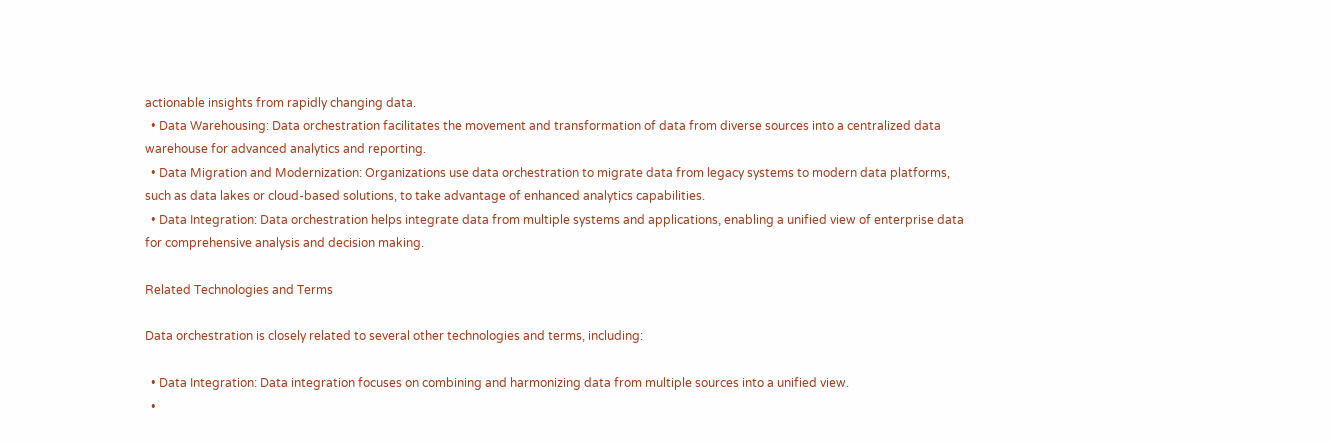actionable insights from rapidly changing data.
  • Data Warehousing: Data orchestration facilitates the movement and transformation of data from diverse sources into a centralized data warehouse for advanced analytics and reporting.
  • Data Migration and Modernization: Organizations use data orchestration to migrate data from legacy systems to modern data platforms, such as data lakes or cloud-based solutions, to take advantage of enhanced analytics capabilities.
  • Data Integration: Data orchestration helps integrate data from multiple systems and applications, enabling a unified view of enterprise data for comprehensive analysis and decision making.

Related Technologies and Terms

Data orchestration is closely related to several other technologies and terms, including:

  • Data Integration: Data integration focuses on combining and harmonizing data from multiple sources into a unified view.
  •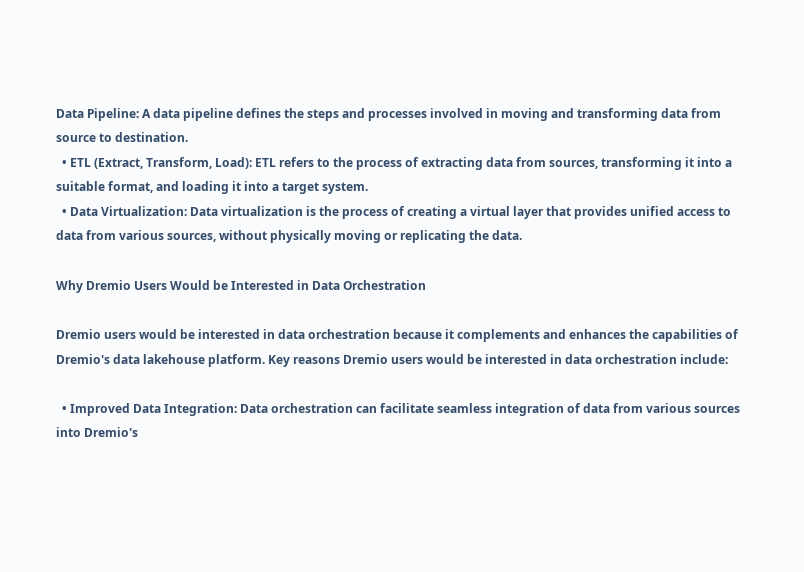Data Pipeline: A data pipeline defines the steps and processes involved in moving and transforming data from source to destination.
  • ETL (Extract, Transform, Load): ETL refers to the process of extracting data from sources, transforming it into a suitable format, and loading it into a target system.
  • Data Virtualization: Data virtualization is the process of creating a virtual layer that provides unified access to data from various sources, without physically moving or replicating the data.

Why Dremio Users Would be Interested in Data Orchestration

Dremio users would be interested in data orchestration because it complements and enhances the capabilities of Dremio's data lakehouse platform. Key reasons Dremio users would be interested in data orchestration include:

  • Improved Data Integration: Data orchestration can facilitate seamless integration of data from various sources into Dremio's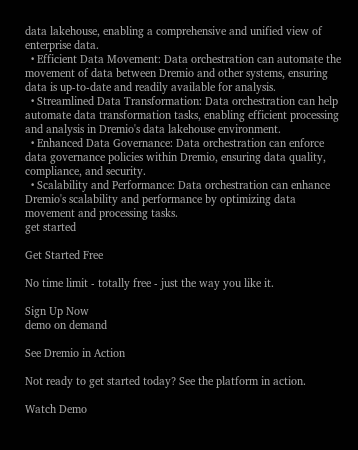data lakehouse, enabling a comprehensive and unified view of enterprise data.
  • Efficient Data Movement: Data orchestration can automate the movement of data between Dremio and other systems, ensuring data is up-to-date and readily available for analysis.
  • Streamlined Data Transformation: Data orchestration can help automate data transformation tasks, enabling efficient processing and analysis in Dremio's data lakehouse environment.
  • Enhanced Data Governance: Data orchestration can enforce data governance policies within Dremio, ensuring data quality, compliance, and security.
  • Scalability and Performance: Data orchestration can enhance Dremio's scalability and performance by optimizing data movement and processing tasks.
get started

Get Started Free

No time limit - totally free - just the way you like it.

Sign Up Now
demo on demand

See Dremio in Action

Not ready to get started today? See the platform in action.

Watch Demo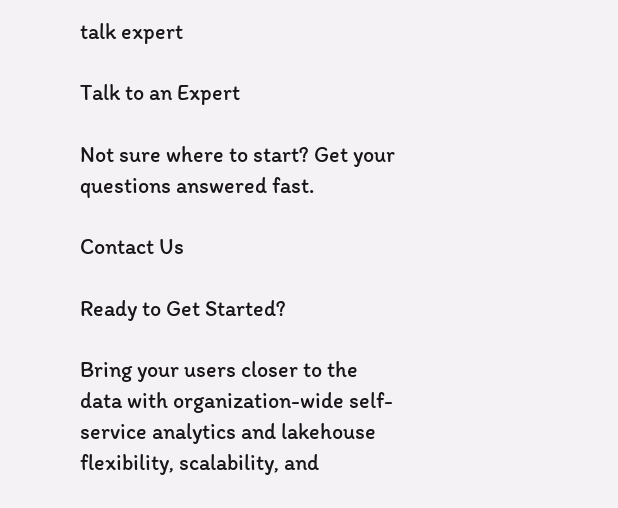talk expert

Talk to an Expert

Not sure where to start? Get your questions answered fast.

Contact Us

Ready to Get Started?

Bring your users closer to the data with organization-wide self-service analytics and lakehouse flexibility, scalability, and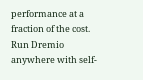performance at a fraction of the cost. Run Dremio anywhere with self-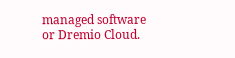managed software or Dremio Cloud.